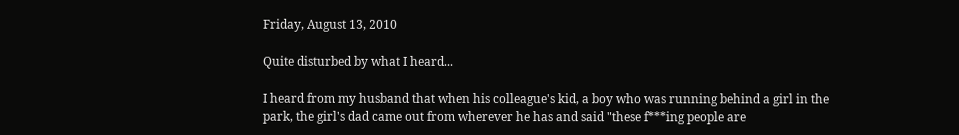Friday, August 13, 2010

Quite disturbed by what I heard...

I heard from my husband that when his colleague's kid, a boy who was running behind a girl in the park, the girl's dad came out from wherever he has and said "these f***ing people are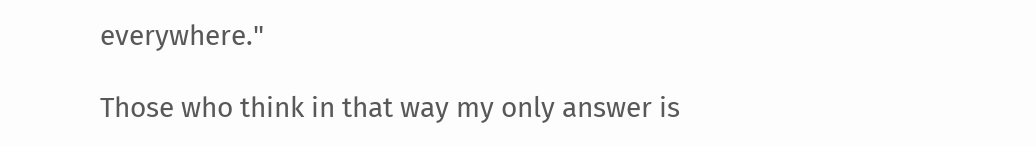everywhere."

Those who think in that way my only answer is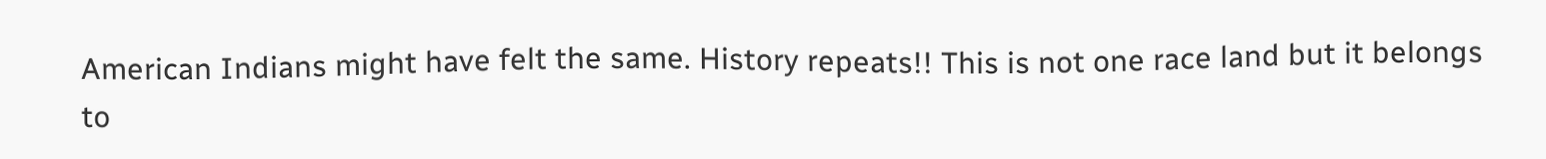American Indians might have felt the same. History repeats!! This is not one race land but it belongs to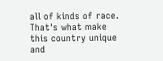all of kinds of race. That's what make this country unique and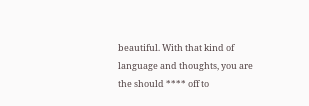beautiful. With that kind of language and thoughts, you are the should **** off to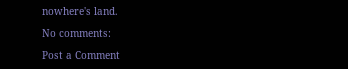nowhere's land.

No comments:

Post a Comment